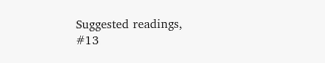Suggested readings, #13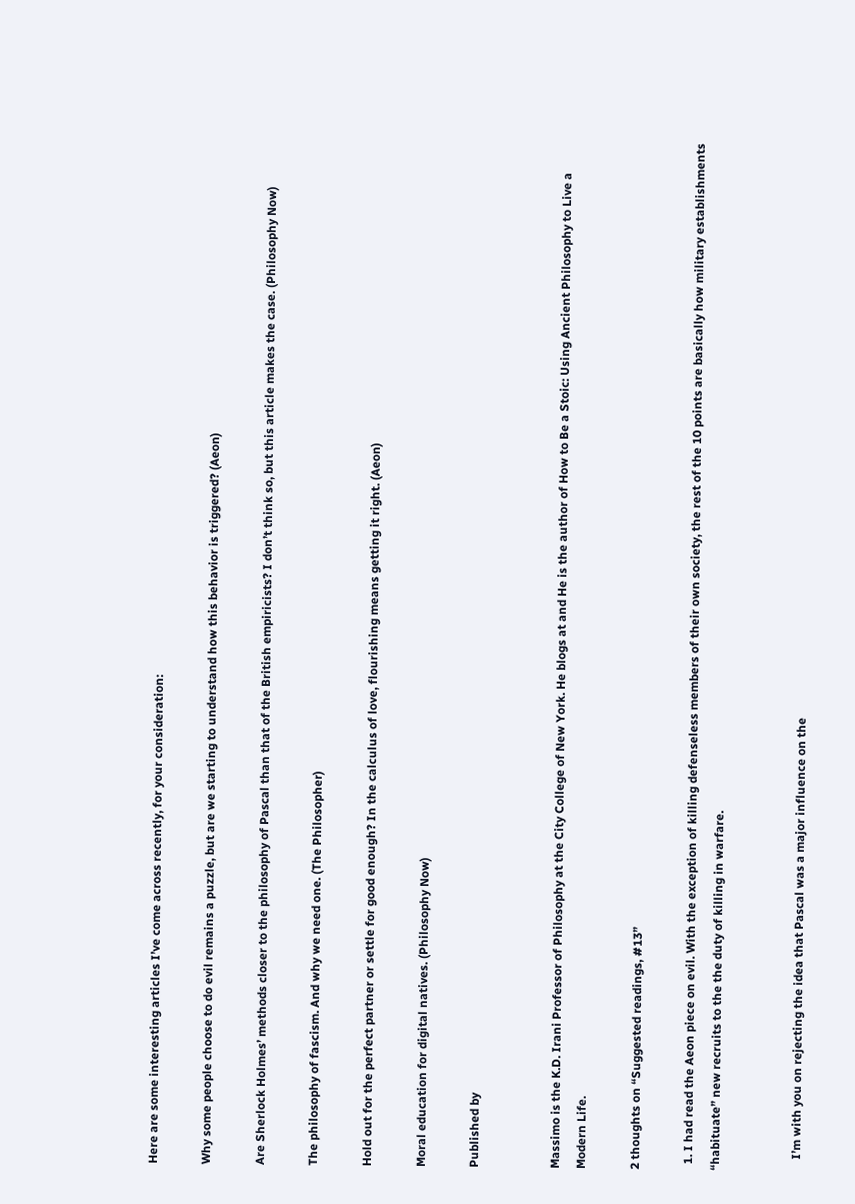Here are some interesting articles I’ve come across recently, for your consideration:

Why some people choose to do evil remains a puzzle, but are we starting to understand how this behavior is triggered? (Aeon)

Are Sherlock Holmes’ methods closer to the philosophy of Pascal than that of the British empiricists? I don’t think so, but this article makes the case. (Philosophy Now)

The philosophy of fascism. And why we need one. (The Philosopher)

Hold out for the perfect partner or settle for good enough? In the calculus of love, flourishing means getting it right. (Aeon)

Moral education for digital natives. (Philosophy Now)

Published by


Massimo is the K.D. Irani Professor of Philosophy at the City College of New York. He blogs at and He is the author of How to Be a Stoic: Using Ancient Philosophy to Live a Modern Life.

2 thoughts on “Suggested readings, #13”

  1. I had read the Aeon piece on evil. With the exception of killing defenseless members of their own society, the rest of the 10 points are basically how military establishments “habituate” new recruits to the the duty of killing in warfare.


    I’m with you on rejecting the idea that Pascal was a major influence on the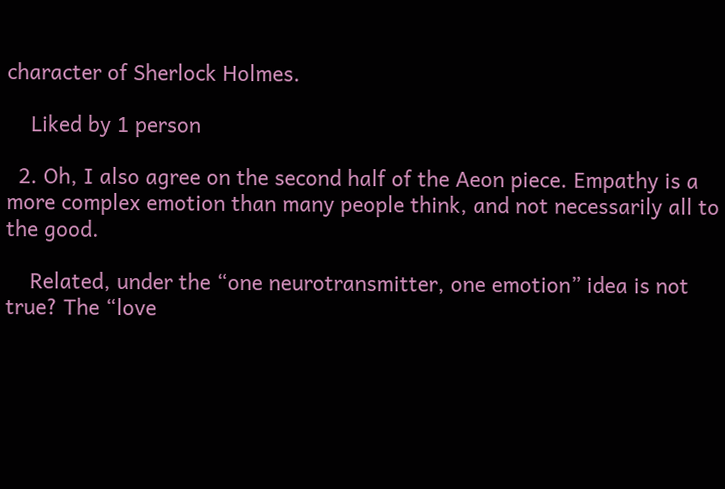character of Sherlock Holmes.

    Liked by 1 person

  2. Oh, I also agree on the second half of the Aeon piece. Empathy is a more complex emotion than many people think, and not necessarily all to the good.

    Related, under the “one neurotransmitter, one emotion” idea is not true? The “love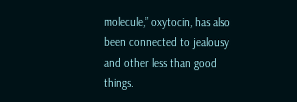molecule,” oxytocin, has also been connected to jealousy and other less than good things.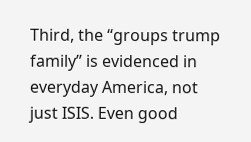Third, the “groups trump family” is evidenced in everyday America, not just ISIS. Even good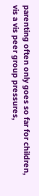parenting often only goes so far for children, vis a vis peer group pressures,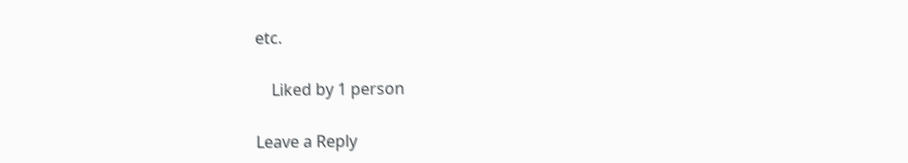etc.

    Liked by 1 person

Leave a Reply